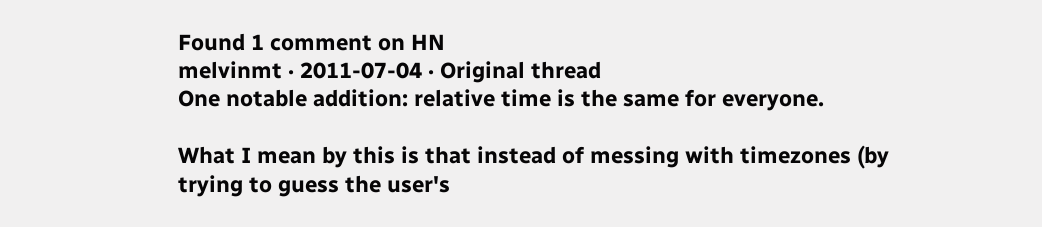Found 1 comment on HN
melvinmt · 2011-07-04 · Original thread
One notable addition: relative time is the same for everyone.

What I mean by this is that instead of messing with timezones (by trying to guess the user's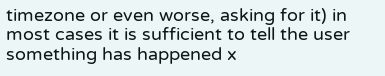timezone or even worse, asking for it) in most cases it is sufficient to tell the user something has happened x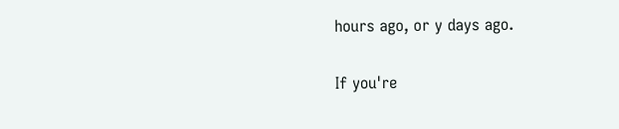hours ago, or y days ago.

If you're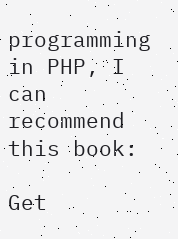programming in PHP, I can recommend this book:

Get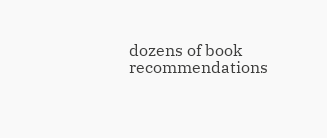dozens of book recommendations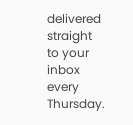delivered straight to your inbox every Thursday.